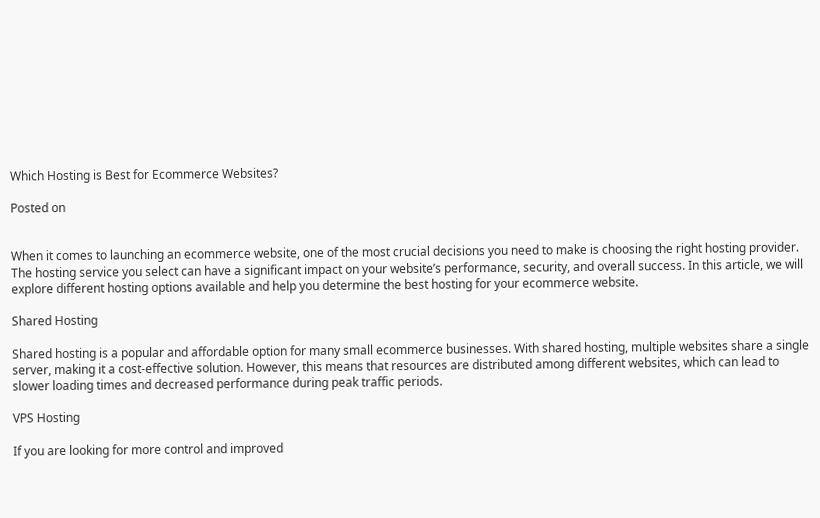Which Hosting is Best for Ecommerce Websites?

Posted on


When it comes to launching an ecommerce website, one of the most crucial decisions you need to make is choosing the right hosting provider. The hosting service you select can have a significant impact on your website’s performance, security, and overall success. In this article, we will explore different hosting options available and help you determine the best hosting for your ecommerce website.

Shared Hosting

Shared hosting is a popular and affordable option for many small ecommerce businesses. With shared hosting, multiple websites share a single server, making it a cost-effective solution. However, this means that resources are distributed among different websites, which can lead to slower loading times and decreased performance during peak traffic periods.

VPS Hosting

If you are looking for more control and improved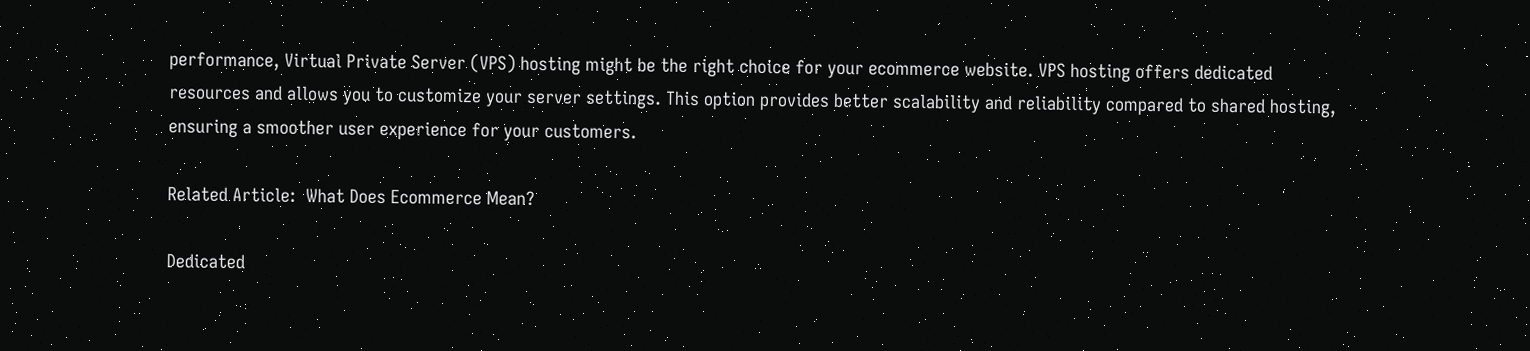performance, Virtual Private Server (VPS) hosting might be the right choice for your ecommerce website. VPS hosting offers dedicated resources and allows you to customize your server settings. This option provides better scalability and reliability compared to shared hosting, ensuring a smoother user experience for your customers.

Related Article:  What Does Ecommerce Mean?

Dedicated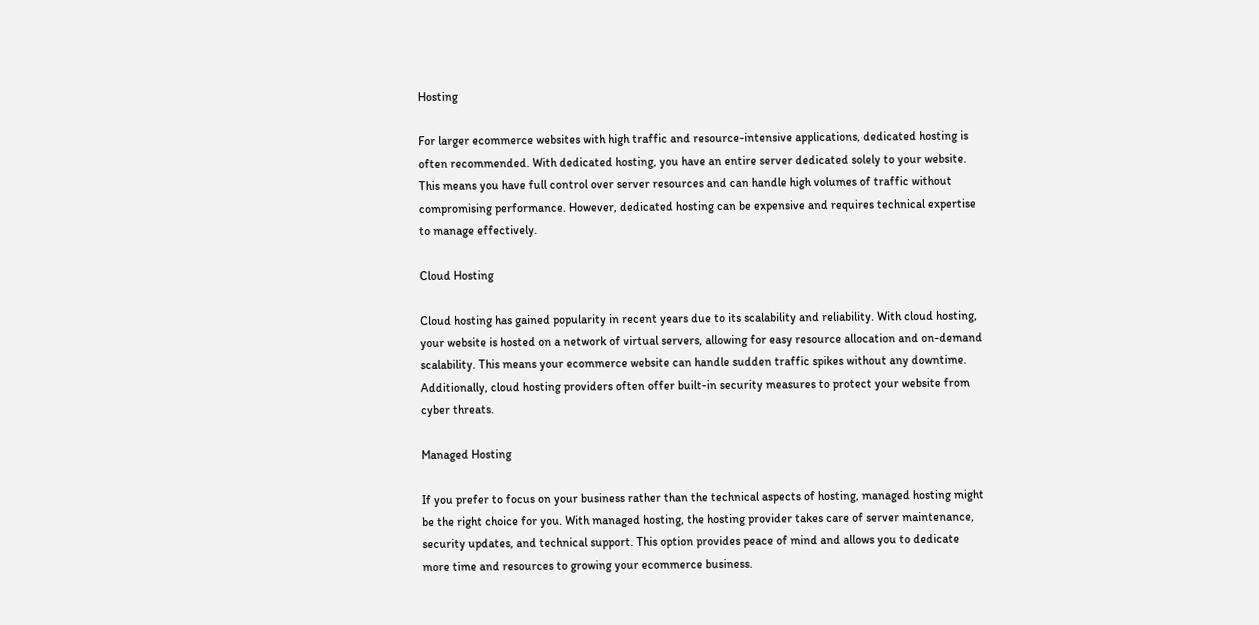Hosting

For larger ecommerce websites with high traffic and resource-intensive applications, dedicated hosting is often recommended. With dedicated hosting, you have an entire server dedicated solely to your website. This means you have full control over server resources and can handle high volumes of traffic without compromising performance. However, dedicated hosting can be expensive and requires technical expertise to manage effectively.

Cloud Hosting

Cloud hosting has gained popularity in recent years due to its scalability and reliability. With cloud hosting, your website is hosted on a network of virtual servers, allowing for easy resource allocation and on-demand scalability. This means your ecommerce website can handle sudden traffic spikes without any downtime. Additionally, cloud hosting providers often offer built-in security measures to protect your website from cyber threats.

Managed Hosting

If you prefer to focus on your business rather than the technical aspects of hosting, managed hosting might be the right choice for you. With managed hosting, the hosting provider takes care of server maintenance, security updates, and technical support. This option provides peace of mind and allows you to dedicate more time and resources to growing your ecommerce business.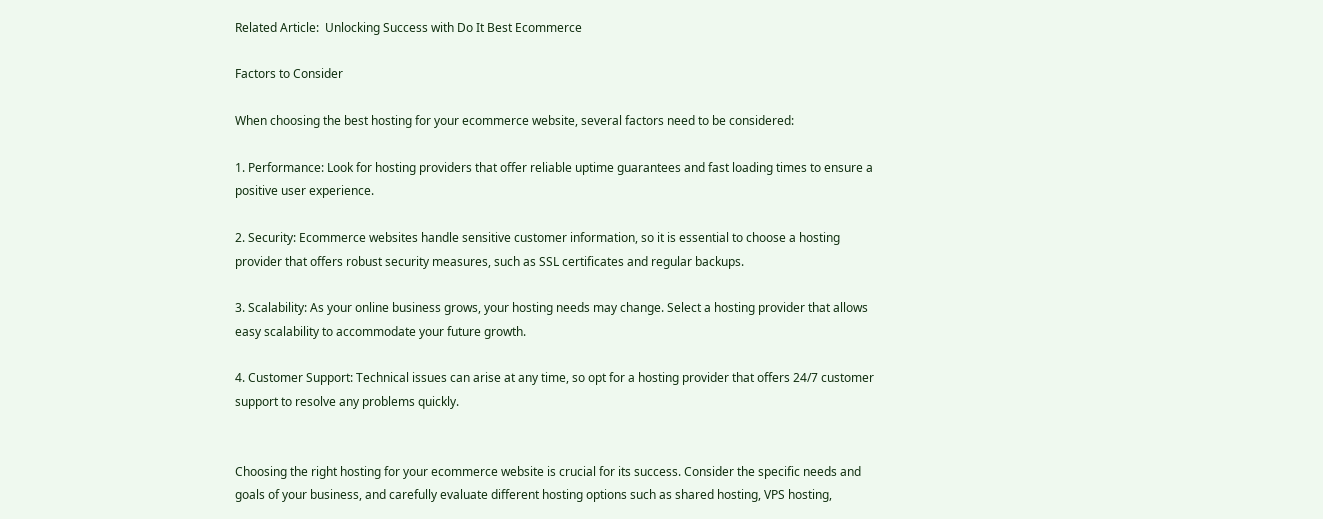Related Article:  Unlocking Success with Do It Best Ecommerce

Factors to Consider

When choosing the best hosting for your ecommerce website, several factors need to be considered:

1. Performance: Look for hosting providers that offer reliable uptime guarantees and fast loading times to ensure a positive user experience.

2. Security: Ecommerce websites handle sensitive customer information, so it is essential to choose a hosting provider that offers robust security measures, such as SSL certificates and regular backups.

3. Scalability: As your online business grows, your hosting needs may change. Select a hosting provider that allows easy scalability to accommodate your future growth.

4. Customer Support: Technical issues can arise at any time, so opt for a hosting provider that offers 24/7 customer support to resolve any problems quickly.


Choosing the right hosting for your ecommerce website is crucial for its success. Consider the specific needs and goals of your business, and carefully evaluate different hosting options such as shared hosting, VPS hosting,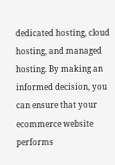dedicated hosting, cloud hosting, and managed hosting. By making an informed decision, you can ensure that your ecommerce website performs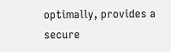optimally, provides a secure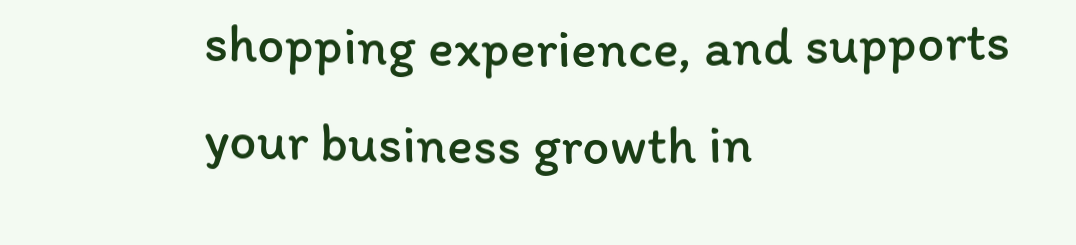shopping experience, and supports your business growth in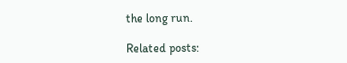the long run.

Related posts: